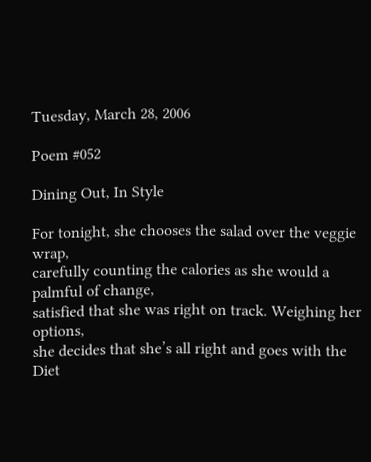Tuesday, March 28, 2006

Poem #052

Dining Out, In Style

For tonight, she chooses the salad over the veggie wrap,
carefully counting the calories as she would a palmful of change,
satisfied that she was right on track. Weighing her options,
she decides that she’s all right and goes with the Diet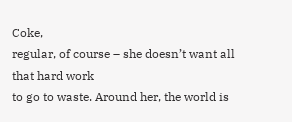Coke,
regular, of course – she doesn’t want all that hard work
to go to waste. Around her, the world is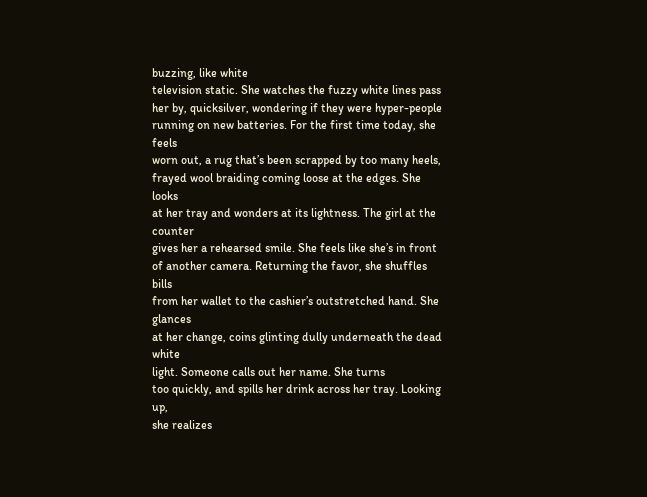buzzing, like white
television static. She watches the fuzzy white lines pass
her by, quicksilver, wondering if they were hyper-people
running on new batteries. For the first time today, she feels
worn out, a rug that’s been scrapped by too many heels,
frayed wool braiding coming loose at the edges. She looks
at her tray and wonders at its lightness. The girl at the counter
gives her a rehearsed smile. She feels like she’s in front
of another camera. Returning the favor, she shuffles bills
from her wallet to the cashier’s outstretched hand. She glances
at her change, coins glinting dully underneath the dead white
light. Someone calls out her name. She turns
too quickly, and spills her drink across her tray. Looking up,
she realizes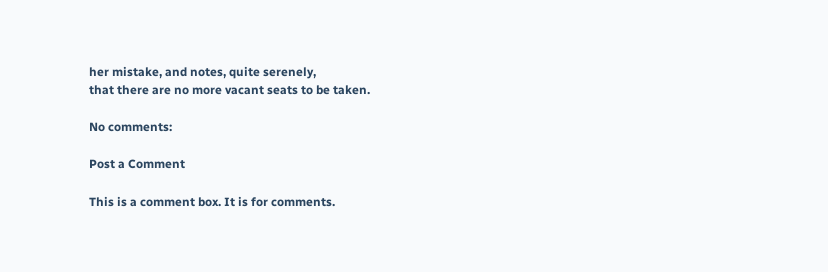her mistake, and notes, quite serenely,
that there are no more vacant seats to be taken.

No comments:

Post a Comment

This is a comment box. It is for comments.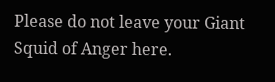Please do not leave your Giant Squid of Anger here.